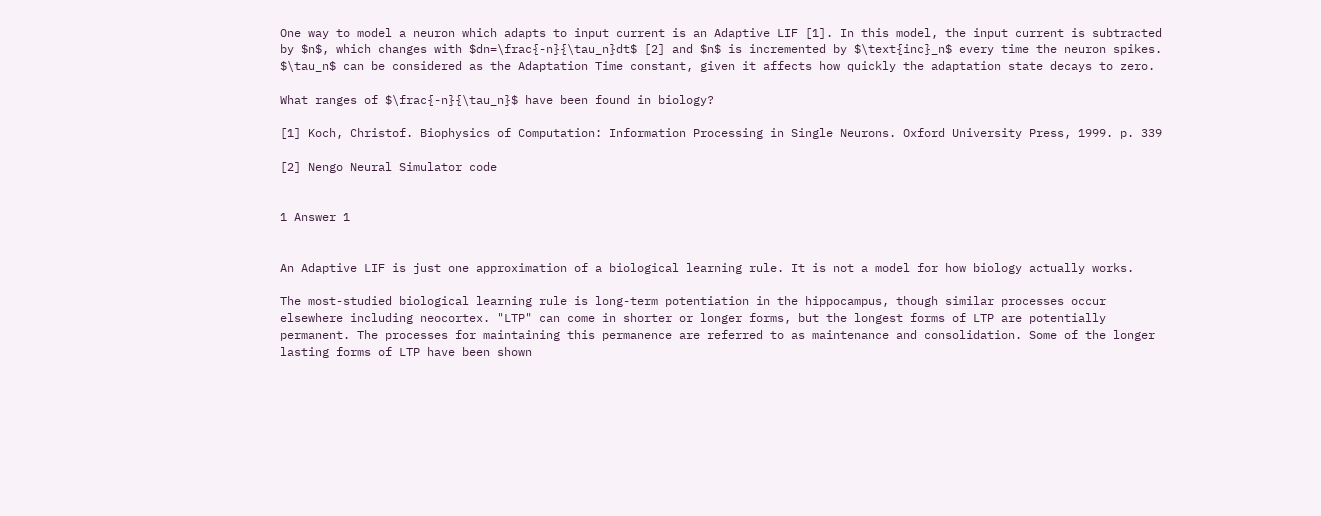One way to model a neuron which adapts to input current is an Adaptive LIF [1]. In this model, the input current is subtracted by $n$, which changes with $dn=\frac{-n}{\tau_n}dt$ [2] and $n$ is incremented by $\text{inc}_n$ every time the neuron spikes. $\tau_n$ can be considered as the Adaptation Time constant, given it affects how quickly the adaptation state decays to zero.

What ranges of $\frac{-n}{\tau_n}$ have been found in biology?

[1] Koch, Christof. Biophysics of Computation: Information Processing in Single Neurons. Oxford University Press, 1999. p. 339

[2] Nengo Neural Simulator code


1 Answer 1


An Adaptive LIF is just one approximation of a biological learning rule. It is not a model for how biology actually works.

The most-studied biological learning rule is long-term potentiation in the hippocampus, though similar processes occur elsewhere including neocortex. "LTP" can come in shorter or longer forms, but the longest forms of LTP are potentially permanent. The processes for maintaining this permanence are referred to as maintenance and consolidation. Some of the longer lasting forms of LTP have been shown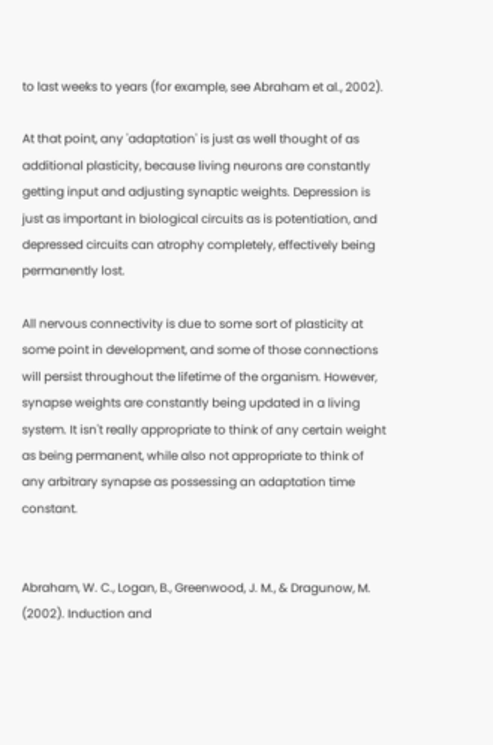to last weeks to years (for example, see Abraham et al., 2002).

At that point, any 'adaptation' is just as well thought of as additional plasticity, because living neurons are constantly getting input and adjusting synaptic weights. Depression is just as important in biological circuits as is potentiation, and depressed circuits can atrophy completely, effectively being permanently lost.

All nervous connectivity is due to some sort of plasticity at some point in development, and some of those connections will persist throughout the lifetime of the organism. However, synapse weights are constantly being updated in a living system. It isn't really appropriate to think of any certain weight as being permanent, while also not appropriate to think of any arbitrary synapse as possessing an adaptation time constant.


Abraham, W. C., Logan, B., Greenwood, J. M., & Dragunow, M. (2002). Induction and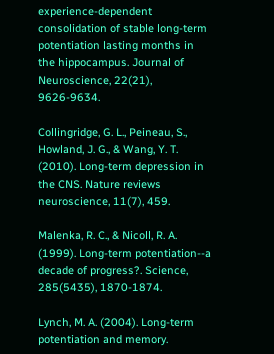experience-dependent consolidation of stable long-term potentiation lasting months in the hippocampus. Journal of Neuroscience, 22(21), 9626-9634.

Collingridge, G. L., Peineau, S., Howland, J. G., & Wang, Y. T. (2010). Long-term depression in the CNS. Nature reviews neuroscience, 11(7), 459.

Malenka, R. C., & Nicoll, R. A. (1999). Long-term potentiation--a decade of progress?. Science, 285(5435), 1870-1874.

Lynch, M. A. (2004). Long-term potentiation and memory.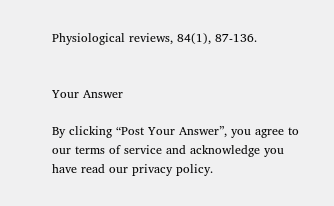Physiological reviews, 84(1), 87-136.


Your Answer

By clicking “Post Your Answer”, you agree to our terms of service and acknowledge you have read our privacy policy.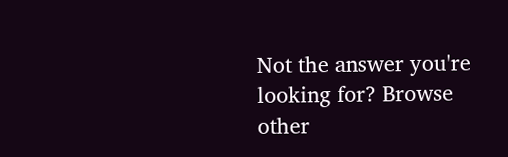Not the answer you're looking for? Browse other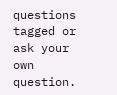questions tagged or ask your own question.